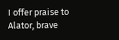I offer praise to Alator, brave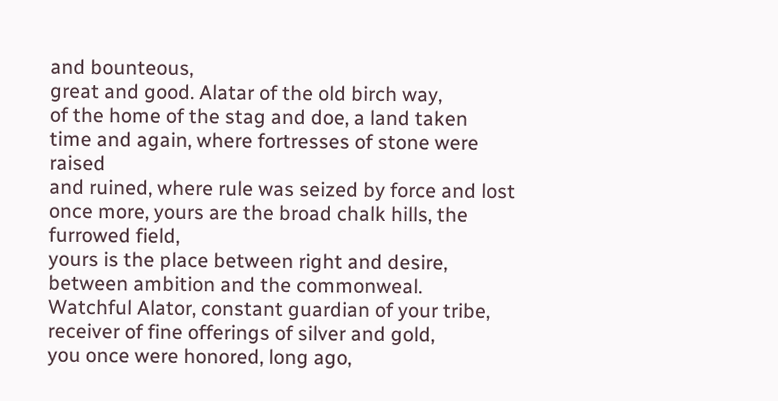and bounteous,
great and good. Alatar of the old birch way,
of the home of the stag and doe, a land taken
time and again, where fortresses of stone were raised
and ruined, where rule was seized by force and lost
once more, yours are the broad chalk hills, the furrowed field,
yours is the place between right and desire,
between ambition and the commonweal.
Watchful Alator, constant guardian of your tribe,
receiver of fine offerings of silver and gold,
you once were honored, long ago,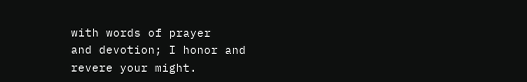with words of prayer
and devotion; I honor and revere your might.